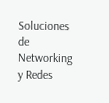Soluciones de Networking y Redes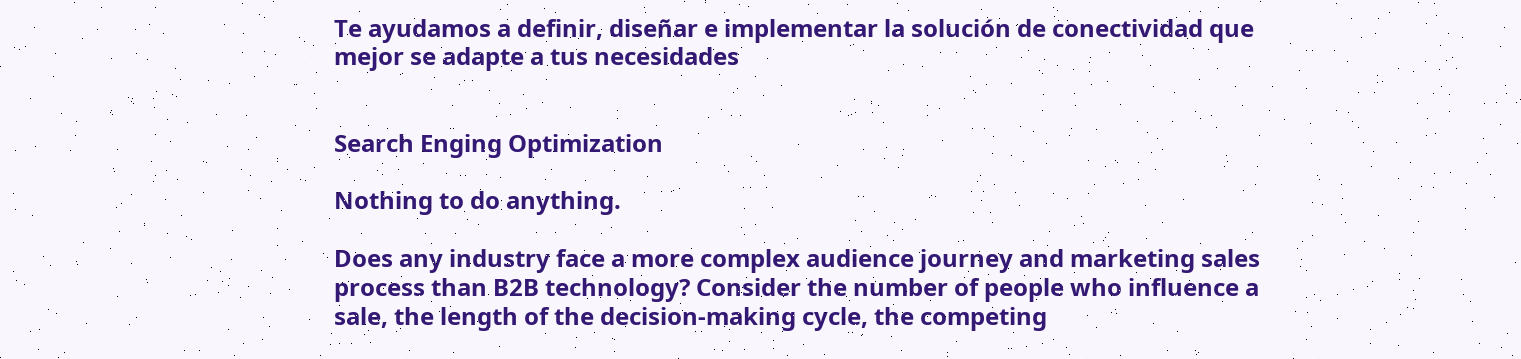Te ayudamos a definir, diseñar e implementar la solución de conectividad que mejor se adapte a tus necesidades


Search Enging Optimization

Nothing to do anything.

Does any industry face a more complex audience journey and marketing sales process than B2B technology? Consider the number of people who influence a sale, the length of the decision-making cycle, the competing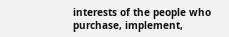interests of the people who purchase, implement,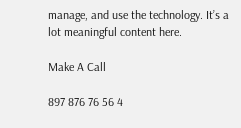manage, and use the technology. It’s a lot meaningful content here.

Make A Call

897 876 76 56 4